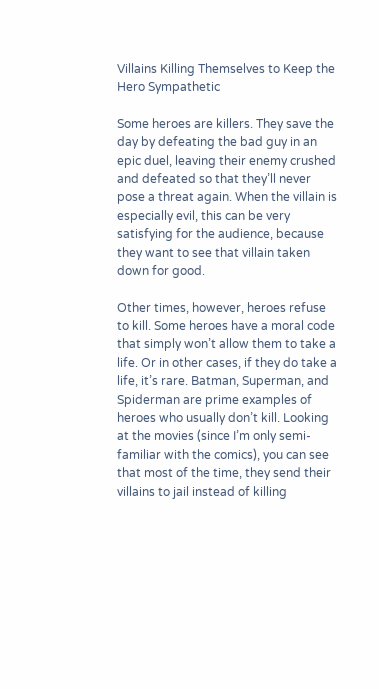Villains Killing Themselves to Keep the Hero Sympathetic

Some heroes are killers. They save the day by defeating the bad guy in an epic duel, leaving their enemy crushed and defeated so that they’ll never pose a threat again. When the villain is especially evil, this can be very satisfying for the audience, because they want to see that villain taken down for good.

Other times, however, heroes refuse to kill. Some heroes have a moral code that simply won’t allow them to take a life. Or in other cases, if they do take a life, it’s rare. Batman, Superman, and Spiderman are prime examples of heroes who usually don’t kill. Looking at the movies (since I’m only semi-familiar with the comics), you can see that most of the time, they send their villains to jail instead of killing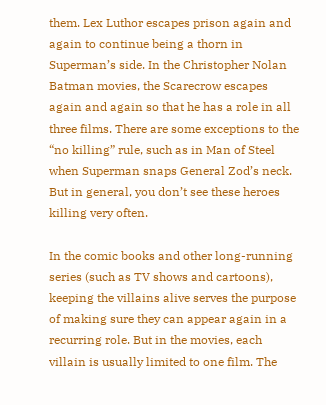them. Lex Luthor escapes prison again and again to continue being a thorn in Superman’s side. In the Christopher Nolan Batman movies, the Scarecrow escapes again and again so that he has a role in all three films. There are some exceptions to the “no killing” rule, such as in Man of Steel when Superman snaps General Zod’s neck. But in general, you don’t see these heroes killing very often.

In the comic books and other long-running series (such as TV shows and cartoons), keeping the villains alive serves the purpose of making sure they can appear again in a recurring role. But in the movies, each villain is usually limited to one film. The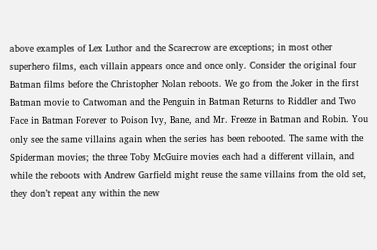above examples of Lex Luthor and the Scarecrow are exceptions; in most other superhero films, each villain appears once and once only. Consider the original four Batman films before the Christopher Nolan reboots. We go from the Joker in the first Batman movie to Catwoman and the Penguin in Batman Returns to Riddler and Two Face in Batman Forever to Poison Ivy, Bane, and Mr. Freeze in Batman and Robin. You only see the same villains again when the series has been rebooted. The same with the Spiderman movies; the three Toby McGuire movies each had a different villain, and while the reboots with Andrew Garfield might reuse the same villains from the old set, they don’t repeat any within the new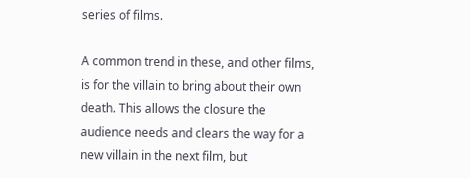series of films.

A common trend in these, and other films, is for the villain to bring about their own death. This allows the closure the audience needs and clears the way for a new villain in the next film, but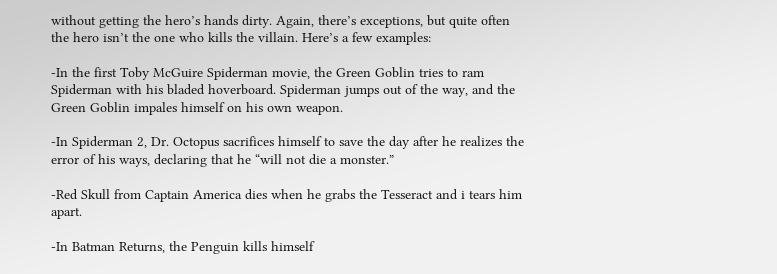without getting the hero’s hands dirty. Again, there’s exceptions, but quite often the hero isn’t the one who kills the villain. Here’s a few examples:

-In the first Toby McGuire Spiderman movie, the Green Goblin tries to ram Spiderman with his bladed hoverboard. Spiderman jumps out of the way, and the Green Goblin impales himself on his own weapon.

-In Spiderman 2, Dr. Octopus sacrifices himself to save the day after he realizes the error of his ways, declaring that he “will not die a monster.”

-Red Skull from Captain America dies when he grabs the Tesseract and i tears him apart.

-In Batman Returns, the Penguin kills himself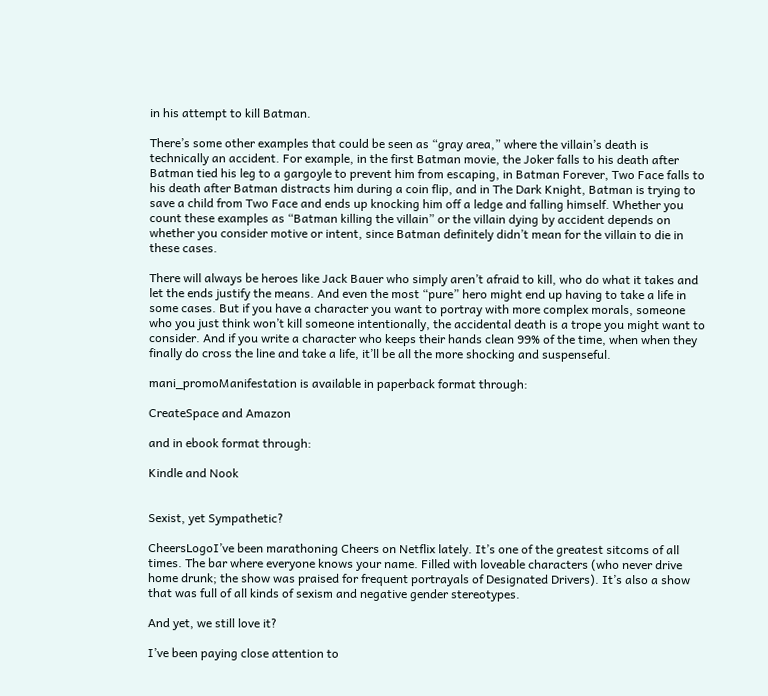in his attempt to kill Batman.

There’s some other examples that could be seen as “gray area,” where the villain’s death is technically an accident. For example, in the first Batman movie, the Joker falls to his death after Batman tied his leg to a gargoyle to prevent him from escaping, in Batman Forever, Two Face falls to his death after Batman distracts him during a coin flip, and in The Dark Knight, Batman is trying to save a child from Two Face and ends up knocking him off a ledge and falling himself. Whether you count these examples as “Batman killing the villain” or the villain dying by accident depends on whether you consider motive or intent, since Batman definitely didn’t mean for the villain to die in these cases.

There will always be heroes like Jack Bauer who simply aren’t afraid to kill, who do what it takes and let the ends justify the means. And even the most “pure” hero might end up having to take a life in some cases. But if you have a character you want to portray with more complex morals, someone who you just think won’t kill someone intentionally, the accidental death is a trope you might want to consider. And if you write a character who keeps their hands clean 99% of the time, when when they finally do cross the line and take a life, it’ll be all the more shocking and suspenseful.

mani_promoManifestation is available in paperback format through:

CreateSpace and Amazon

and in ebook format through:

Kindle and Nook


Sexist, yet Sympathetic?

CheersLogoI’ve been marathoning Cheers on Netflix lately. It’s one of the greatest sitcoms of all times. The bar where everyone knows your name. Filled with loveable characters (who never drive home drunk; the show was praised for frequent portrayals of Designated Drivers). It’s also a show that was full of all kinds of sexism and negative gender stereotypes.

And yet, we still love it?

I’ve been paying close attention to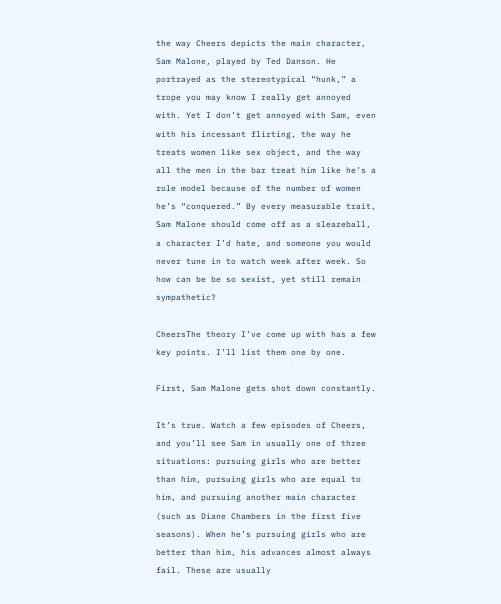the way Cheers depicts the main character, Sam Malone, played by Ted Danson. He portrayed as the stereotypical “hunk,” a trope you may know I really get annoyed with. Yet I don’t get annoyed with Sam, even with his incessant flirting, the way he treats women like sex object, and the way all the men in the bar treat him like he’s a role model because of the number of women he’s “conquered.” By every measurable trait, Sam Malone should come off as a sleazeball, a character I’d hate, and someone you would never tune in to watch week after week. So how can be be so sexist, yet still remain sympathetic?

CheersThe theory I’ve come up with has a few key points. I’ll list them one by one.

First, Sam Malone gets shot down constantly.

It’s true. Watch a few episodes of Cheers, and you’ll see Sam in usually one of three situations: pursuing girls who are better than him, pursuing girls who are equal to him, and pursuing another main character (such as Diane Chambers in the first five seasons). When he’s pursuing girls who are better than him, his advances almost always fail. These are usually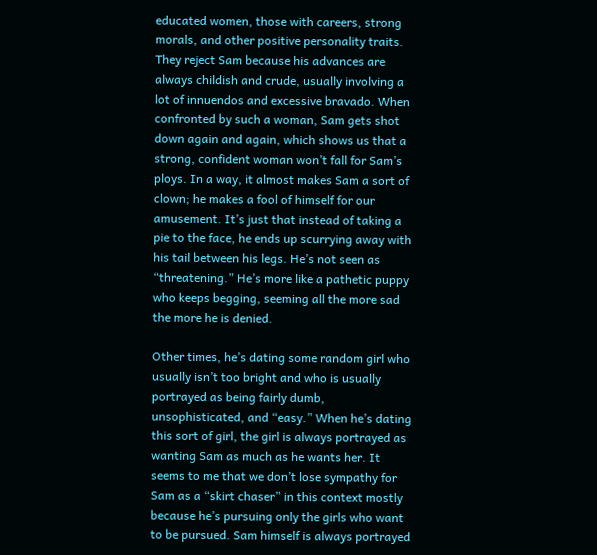educated women, those with careers, strong morals, and other positive personality traits. They reject Sam because his advances are always childish and crude, usually involving a lot of innuendos and excessive bravado. When confronted by such a woman, Sam gets shot down again and again, which shows us that a strong, confident woman won’t fall for Sam’s ploys. In a way, it almost makes Sam a sort of clown; he makes a fool of himself for our amusement. It’s just that instead of taking a pie to the face, he ends up scurrying away with his tail between his legs. He’s not seen as “threatening.” He’s more like a pathetic puppy who keeps begging, seeming all the more sad the more he is denied.

Other times, he’s dating some random girl who usually isn’t too bright and who is usually portrayed as being fairly dumb, unsophisticated, and “easy.” When he’s dating this sort of girl, the girl is always portrayed as wanting Sam as much as he wants her. It seems to me that we don’t lose sympathy for Sam as a “skirt chaser” in this context mostly because he’s pursuing only the girls who want to be pursued. Sam himself is always portrayed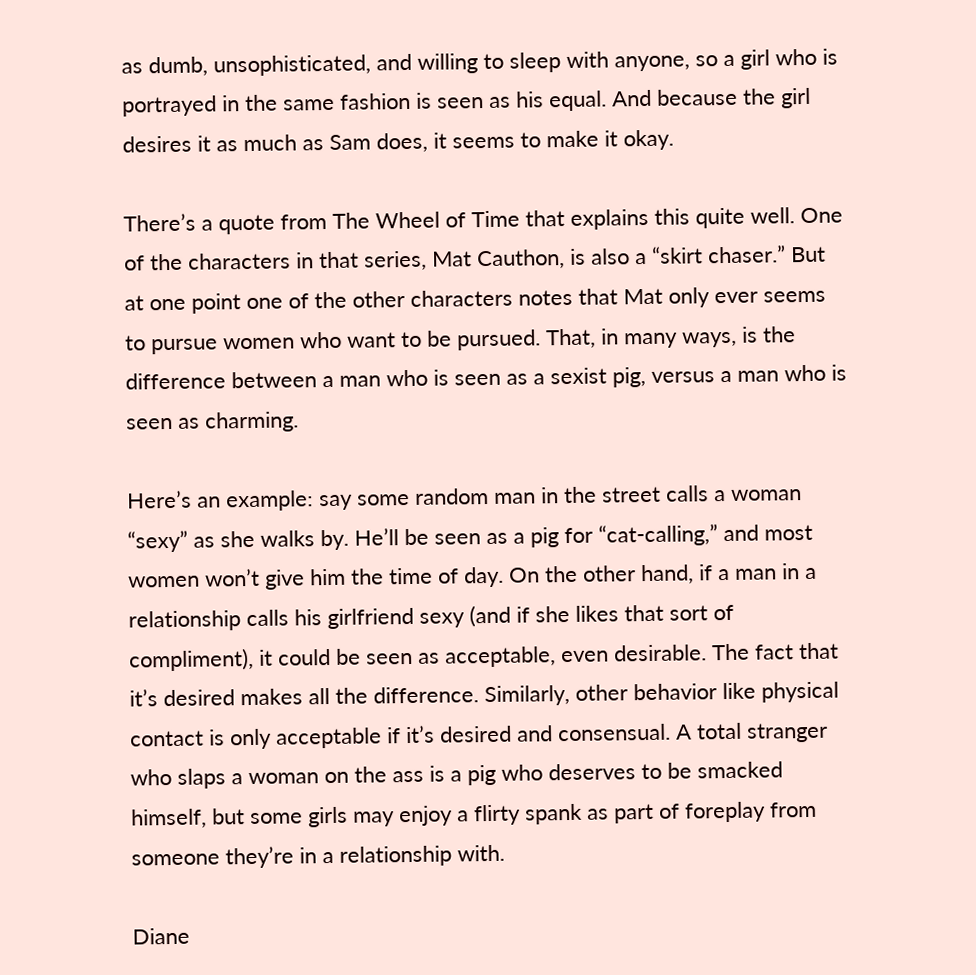as dumb, unsophisticated, and willing to sleep with anyone, so a girl who is portrayed in the same fashion is seen as his equal. And because the girl desires it as much as Sam does, it seems to make it okay.

There’s a quote from The Wheel of Time that explains this quite well. One of the characters in that series, Mat Cauthon, is also a “skirt chaser.” But at one point one of the other characters notes that Mat only ever seems to pursue women who want to be pursued. That, in many ways, is the difference between a man who is seen as a sexist pig, versus a man who is seen as charming.

Here’s an example: say some random man in the street calls a woman “sexy” as she walks by. He’ll be seen as a pig for “cat-calling,” and most women won’t give him the time of day. On the other hand, if a man in a relationship calls his girlfriend sexy (and if she likes that sort of compliment), it could be seen as acceptable, even desirable. The fact that it’s desired makes all the difference. Similarly, other behavior like physical contact is only acceptable if it’s desired and consensual. A total stranger who slaps a woman on the ass is a pig who deserves to be smacked himself, but some girls may enjoy a flirty spank as part of foreplay from someone they’re in a relationship with.

Diane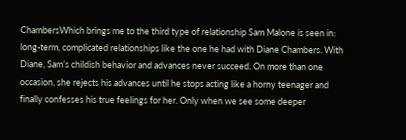ChambersWhich brings me to the third type of relationship Sam Malone is seen in: long-term, complicated relationships like the one he had with Diane Chambers. With Diane, Sam’s childish behavior and advances never succeed. On more than one occasion, she rejects his advances until he stops acting like a horny teenager and finally confesses his true feelings for her. Only when we see some deeper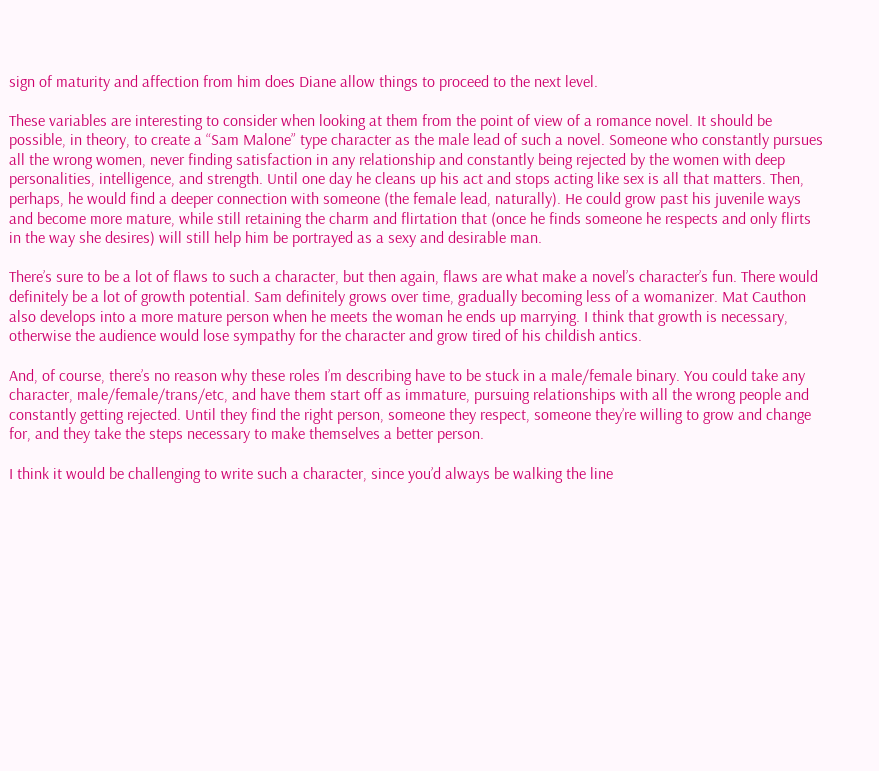sign of maturity and affection from him does Diane allow things to proceed to the next level.

These variables are interesting to consider when looking at them from the point of view of a romance novel. It should be possible, in theory, to create a “Sam Malone” type character as the male lead of such a novel. Someone who constantly pursues all the wrong women, never finding satisfaction in any relationship and constantly being rejected by the women with deep personalities, intelligence, and strength. Until one day he cleans up his act and stops acting like sex is all that matters. Then, perhaps, he would find a deeper connection with someone (the female lead, naturally). He could grow past his juvenile ways and become more mature, while still retaining the charm and flirtation that (once he finds someone he respects and only flirts in the way she desires) will still help him be portrayed as a sexy and desirable man.

There’s sure to be a lot of flaws to such a character, but then again, flaws are what make a novel’s character’s fun. There would definitely be a lot of growth potential. Sam definitely grows over time, gradually becoming less of a womanizer. Mat Cauthon also develops into a more mature person when he meets the woman he ends up marrying. I think that growth is necessary, otherwise the audience would lose sympathy for the character and grow tired of his childish antics.

And, of course, there’s no reason why these roles I’m describing have to be stuck in a male/female binary. You could take any character, male/female/trans/etc, and have them start off as immature, pursuing relationships with all the wrong people and constantly getting rejected. Until they find the right person, someone they respect, someone they’re willing to grow and change for, and they take the steps necessary to make themselves a better person.

I think it would be challenging to write such a character, since you’d always be walking the line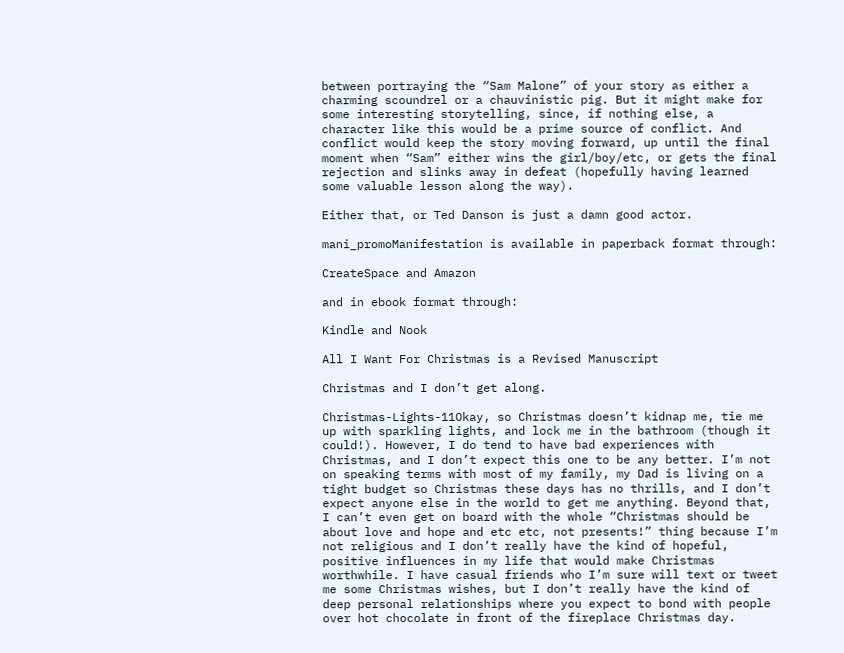between portraying the “Sam Malone” of your story as either a charming scoundrel or a chauvinistic pig. But it might make for some interesting storytelling, since, if nothing else, a character like this would be a prime source of conflict. And conflict would keep the story moving forward, up until the final moment when “Sam” either wins the girl/boy/etc, or gets the final rejection and slinks away in defeat (hopefully having learned some valuable lesson along the way).

Either that, or Ted Danson is just a damn good actor.

mani_promoManifestation is available in paperback format through:

CreateSpace and Amazon

and in ebook format through:

Kindle and Nook

All I Want For Christmas is a Revised Manuscript

Christmas and I don’t get along.

Christmas-Lights-11Okay, so Christmas doesn’t kidnap me, tie me up with sparkling lights, and lock me in the bathroom (though it could!). However, I do tend to have bad experiences with Christmas, and I don’t expect this one to be any better. I’m not on speaking terms with most of my family, my Dad is living on a tight budget so Christmas these days has no thrills, and I don’t expect anyone else in the world to get me anything. Beyond that, I can’t even get on board with the whole “Christmas should be about love and hope and etc etc, not presents!” thing because I’m not religious and I don’t really have the kind of hopeful, positive influences in my life that would make Christmas worthwhile. I have casual friends who I’m sure will text or tweet me some Christmas wishes, but I don’t really have the kind of deep personal relationships where you expect to bond with people over hot chocolate in front of the fireplace Christmas day.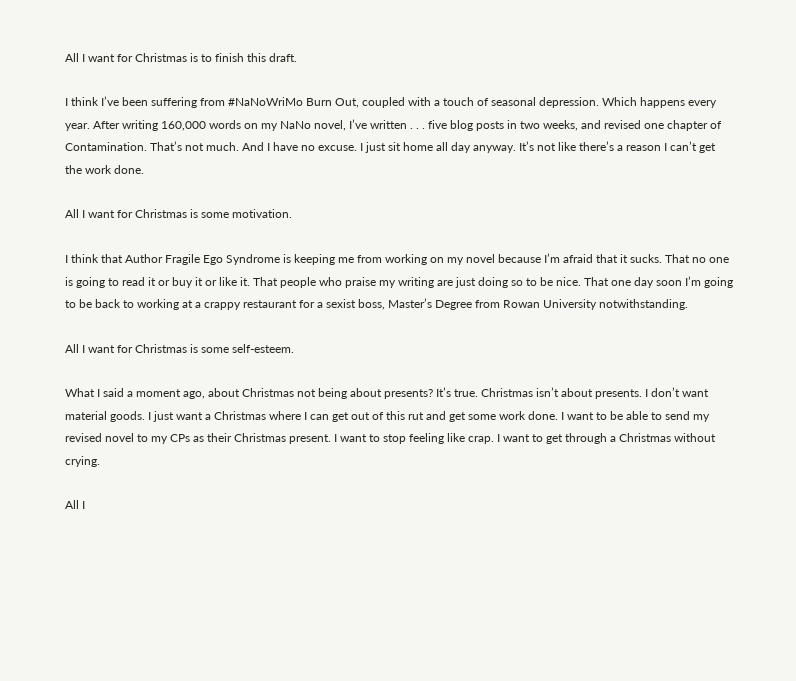All I want for Christmas is to finish this draft.

I think I’ve been suffering from #NaNoWriMo Burn Out, coupled with a touch of seasonal depression. Which happens every year. After writing 160,000 words on my NaNo novel, I’ve written . . . five blog posts in two weeks, and revised one chapter of Contamination. That’s not much. And I have no excuse. I just sit home all day anyway. It’s not like there’s a reason I can’t get the work done.

All I want for Christmas is some motivation.

I think that Author Fragile Ego Syndrome is keeping me from working on my novel because I’m afraid that it sucks. That no one is going to read it or buy it or like it. That people who praise my writing are just doing so to be nice. That one day soon I’m going to be back to working at a crappy restaurant for a sexist boss, Master’s Degree from Rowan University notwithstanding.

All I want for Christmas is some self-esteem.

What I said a moment ago, about Christmas not being about presents? It’s true. Christmas isn’t about presents. I don’t want material goods. I just want a Christmas where I can get out of this rut and get some work done. I want to be able to send my revised novel to my CPs as their Christmas present. I want to stop feeling like crap. I want to get through a Christmas without crying.

All I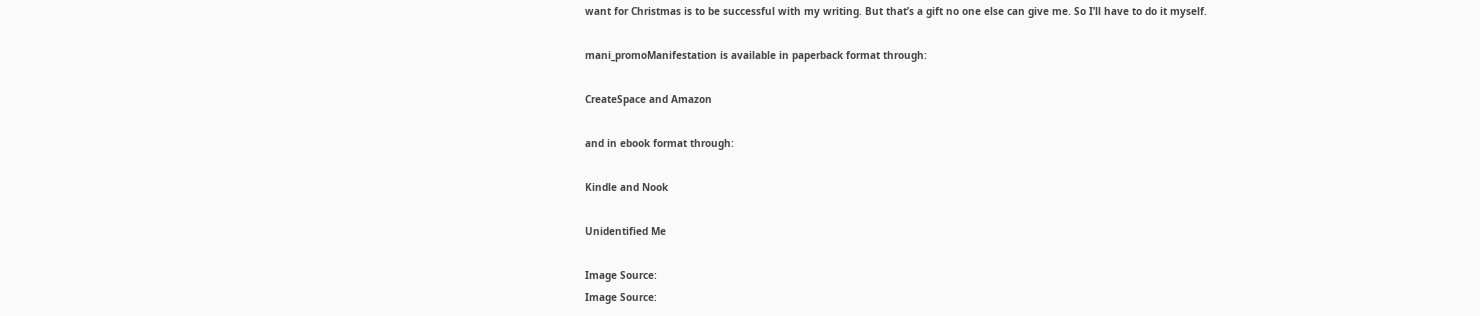want for Christmas is to be successful with my writing. But that’s a gift no one else can give me. So I’ll have to do it myself.

mani_promoManifestation is available in paperback format through:

CreateSpace and Amazon

and in ebook format through:

Kindle and Nook

Unidentified Me

Image Source:
Image Source: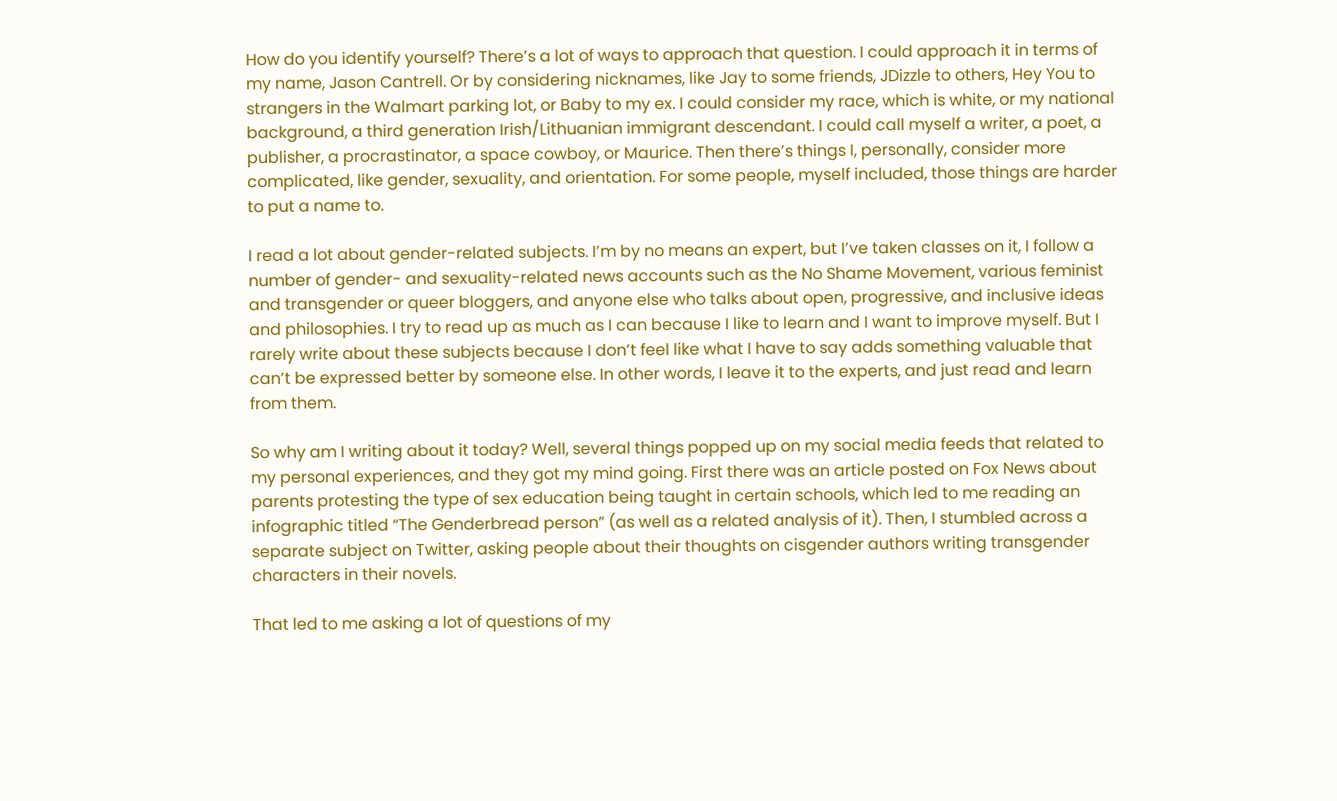How do you identify yourself? There’s a lot of ways to approach that question. I could approach it in terms of my name, Jason Cantrell. Or by considering nicknames, like Jay to some friends, JDizzle to others, Hey You to strangers in the Walmart parking lot, or Baby to my ex. I could consider my race, which is white, or my national background, a third generation Irish/Lithuanian immigrant descendant. I could call myself a writer, a poet, a publisher, a procrastinator, a space cowboy, or Maurice. Then there’s things I, personally, consider more complicated, like gender, sexuality, and orientation. For some people, myself included, those things are harder to put a name to.

I read a lot about gender-related subjects. I’m by no means an expert, but I’ve taken classes on it, I follow a number of gender- and sexuality-related news accounts such as the No Shame Movement, various feminist and transgender or queer bloggers, and anyone else who talks about open, progressive, and inclusive ideas and philosophies. I try to read up as much as I can because I like to learn and I want to improve myself. But I rarely write about these subjects because I don’t feel like what I have to say adds something valuable that can’t be expressed better by someone else. In other words, I leave it to the experts, and just read and learn from them.

So why am I writing about it today? Well, several things popped up on my social media feeds that related to my personal experiences, and they got my mind going. First there was an article posted on Fox News about parents protesting the type of sex education being taught in certain schools, which led to me reading an infographic titled “The Genderbread person” (as well as a related analysis of it). Then, I stumbled across a separate subject on Twitter, asking people about their thoughts on cisgender authors writing transgender characters in their novels.

That led to me asking a lot of questions of my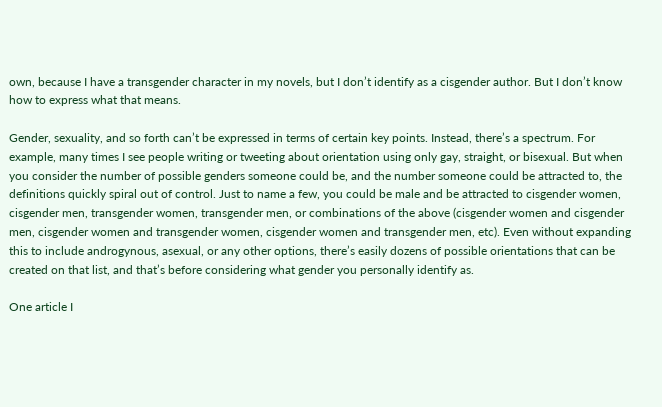own, because I have a transgender character in my novels, but I don’t identify as a cisgender author. But I don’t know how to express what that means.

Gender, sexuality, and so forth can’t be expressed in terms of certain key points. Instead, there’s a spectrum. For example, many times I see people writing or tweeting about orientation using only gay, straight, or bisexual. But when you consider the number of possible genders someone could be, and the number someone could be attracted to, the definitions quickly spiral out of control. Just to name a few, you could be male and be attracted to cisgender women,  cisgender men, transgender women, transgender men, or combinations of the above (cisgender women and cisgender men, cisgender women and transgender women, cisgender women and transgender men, etc). Even without expanding this to include androgynous, asexual, or any other options, there’s easily dozens of possible orientations that can be created on that list, and that’s before considering what gender you personally identify as.

One article I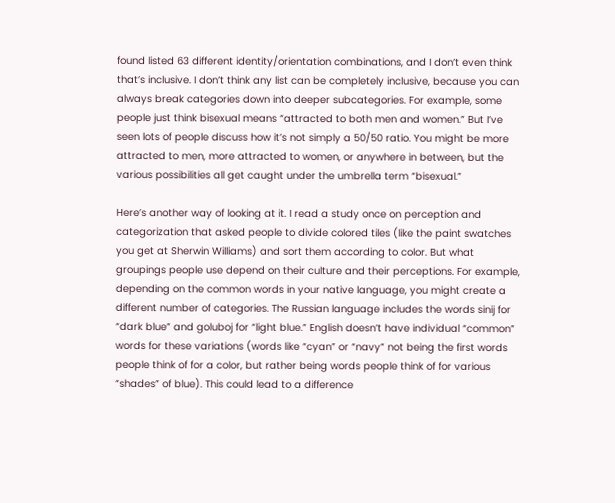found listed 63 different identity/orientation combinations, and I don’t even think that’s inclusive. I don’t think any list can be completely inclusive, because you can always break categories down into deeper subcategories. For example, some people just think bisexual means “attracted to both men and women.” But I’ve seen lots of people discuss how it’s not simply a 50/50 ratio. You might be more attracted to men, more attracted to women, or anywhere in between, but the various possibilities all get caught under the umbrella term “bisexual.”

Here’s another way of looking at it. I read a study once on perception and categorization that asked people to divide colored tiles (like the paint swatches you get at Sherwin Williams) and sort them according to color. But what groupings people use depend on their culture and their perceptions. For example, depending on the common words in your native language, you might create a different number of categories. The Russian language includes the words sinij for “dark blue” and goluboj for “light blue.” English doesn’t have individual “common” words for these variations (words like “cyan” or “navy” not being the first words people think of for a color, but rather being words people think of for various “shades” of blue). This could lead to a difference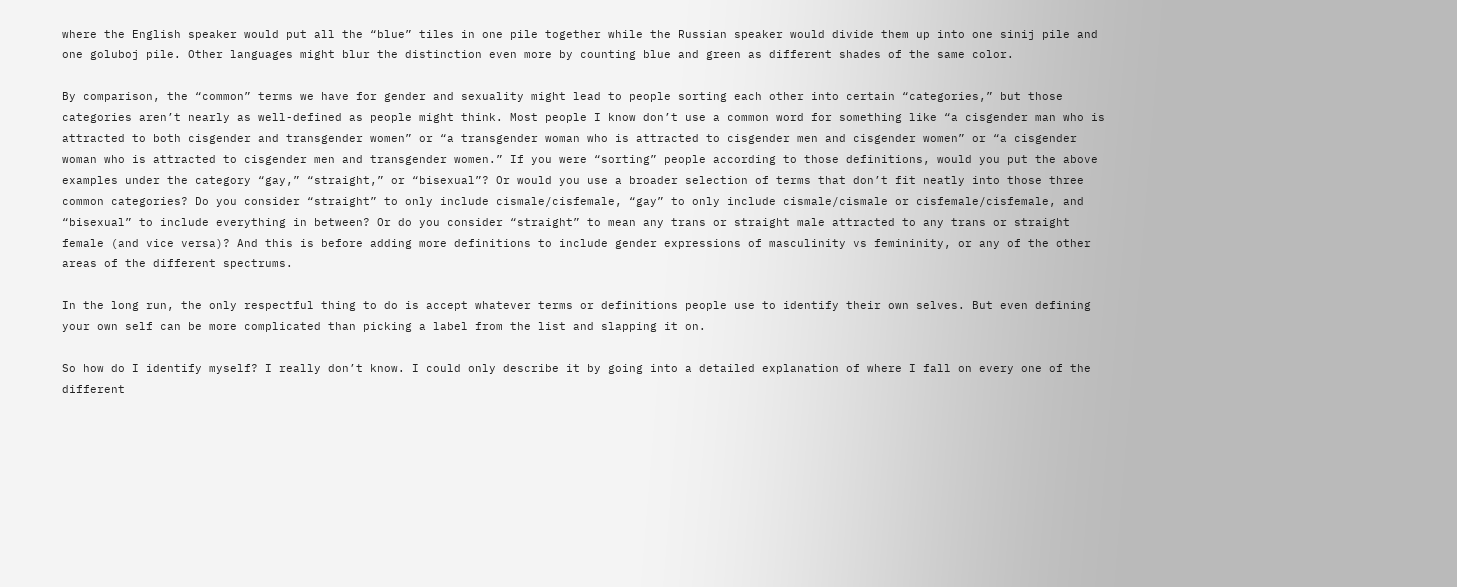where the English speaker would put all the “blue” tiles in one pile together while the Russian speaker would divide them up into one sinij pile and one goluboj pile. Other languages might blur the distinction even more by counting blue and green as different shades of the same color.

By comparison, the “common” terms we have for gender and sexuality might lead to people sorting each other into certain “categories,” but those categories aren’t nearly as well-defined as people might think. Most people I know don’t use a common word for something like “a cisgender man who is attracted to both cisgender and transgender women” or “a transgender woman who is attracted to cisgender men and cisgender women” or “a cisgender woman who is attracted to cisgender men and transgender women.” If you were “sorting” people according to those definitions, would you put the above examples under the category “gay,” “straight,” or “bisexual”? Or would you use a broader selection of terms that don’t fit neatly into those three common categories? Do you consider “straight” to only include cismale/cisfemale, “gay” to only include cismale/cismale or cisfemale/cisfemale, and “bisexual” to include everything in between? Or do you consider “straight” to mean any trans or straight male attracted to any trans or straight female (and vice versa)? And this is before adding more definitions to include gender expressions of masculinity vs femininity, or any of the other areas of the different spectrums.

In the long run, the only respectful thing to do is accept whatever terms or definitions people use to identify their own selves. But even defining your own self can be more complicated than picking a label from the list and slapping it on.

So how do I identify myself? I really don’t know. I could only describe it by going into a detailed explanation of where I fall on every one of the different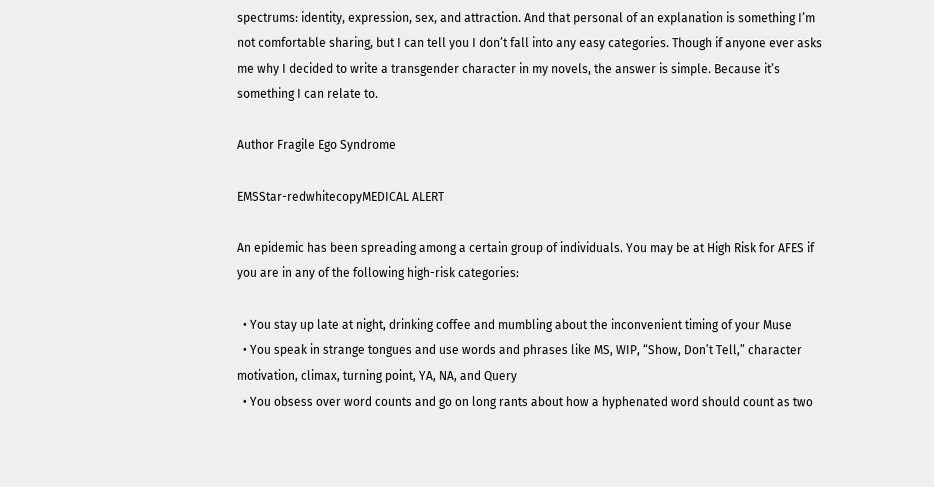spectrums: identity, expression, sex, and attraction. And that personal of an explanation is something I’m not comfortable sharing, but I can tell you I don’t fall into any easy categories. Though if anyone ever asks me why I decided to write a transgender character in my novels, the answer is simple. Because it’s something I can relate to.

Author Fragile Ego Syndrome

EMSStar-redwhitecopyMEDICAL ALERT

An epidemic has been spreading among a certain group of individuals. You may be at High Risk for AFES if you are in any of the following high-risk categories:

  • You stay up late at night, drinking coffee and mumbling about the inconvenient timing of your Muse
  • You speak in strange tongues and use words and phrases like MS, WIP, “Show, Don’t Tell,” character motivation, climax, turning point, YA, NA, and Query
  • You obsess over word counts and go on long rants about how a hyphenated word should count as two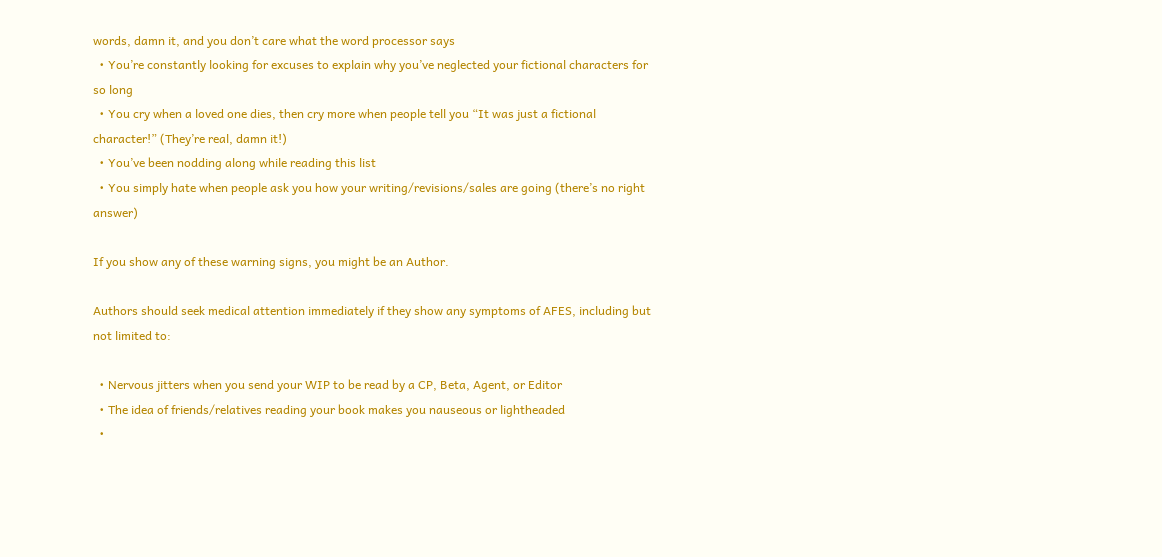words, damn it, and you don’t care what the word processor says
  • You’re constantly looking for excuses to explain why you’ve neglected your fictional characters for so long
  • You cry when a loved one dies, then cry more when people tell you “It was just a fictional character!” (They’re real, damn it!)
  • You’ve been nodding along while reading this list
  • You simply hate when people ask you how your writing/revisions/sales are going (there’s no right answer)

If you show any of these warning signs, you might be an Author.

Authors should seek medical attention immediately if they show any symptoms of AFES, including but not limited to:

  • Nervous jitters when you send your WIP to be read by a CP, Beta, Agent, or Editor
  • The idea of friends/relatives reading your book makes you nauseous or lightheaded
  •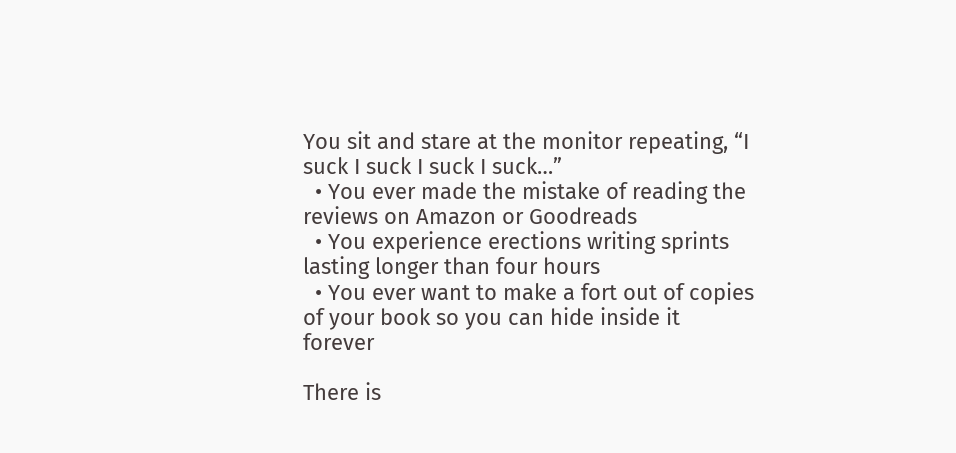You sit and stare at the monitor repeating, “I suck I suck I suck I suck…”
  • You ever made the mistake of reading the reviews on Amazon or Goodreads
  • You experience erections writing sprints lasting longer than four hours
  • You ever want to make a fort out of copies of your book so you can hide inside it forever

There is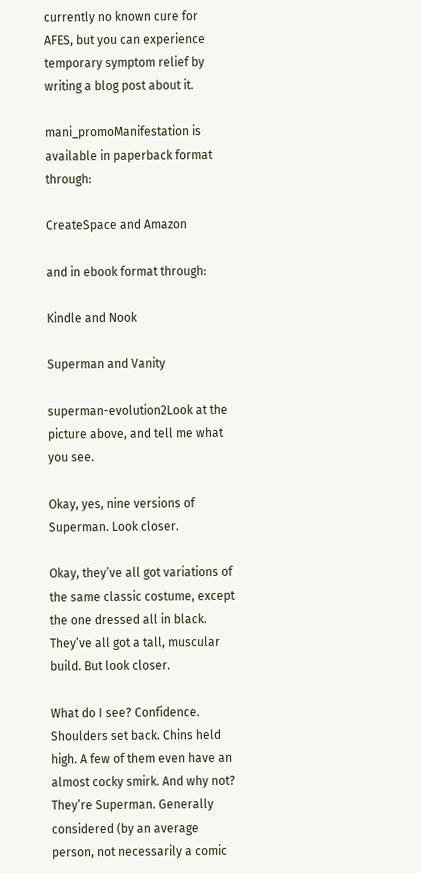currently no known cure for AFES, but you can experience temporary symptom relief by writing a blog post about it.

mani_promoManifestation is available in paperback format through:

CreateSpace and Amazon

and in ebook format through:

Kindle and Nook

Superman and Vanity

superman-evolution2Look at the picture above, and tell me what you see.

Okay, yes, nine versions of Superman. Look closer.

Okay, they’ve all got variations of the same classic costume, except the one dressed all in black. They’ve all got a tall, muscular build. But look closer.

What do I see? Confidence. Shoulders set back. Chins held high. A few of them even have an almost cocky smirk. And why not? They’re Superman. Generally considered (by an average person, not necessarily a comic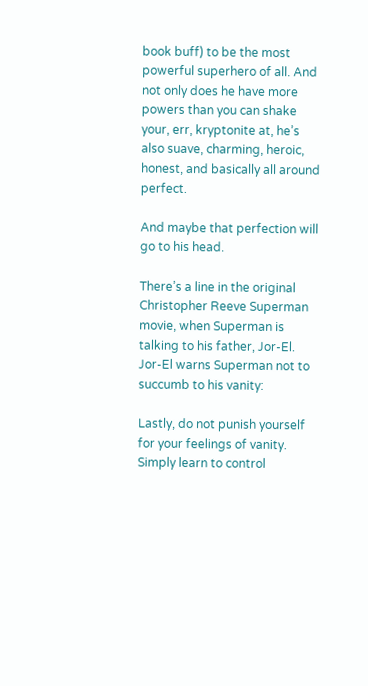book buff) to be the most powerful superhero of all. And not only does he have more powers than you can shake your, err, kryptonite at, he’s also suave, charming, heroic, honest, and basically all around perfect.

And maybe that perfection will go to his head.

There’s a line in the original Christopher Reeve Superman movie, when Superman is talking to his father, Jor-El. Jor-El warns Superman not to succumb to his vanity:

Lastly, do not punish yourself for your feelings of vanity. Simply learn to control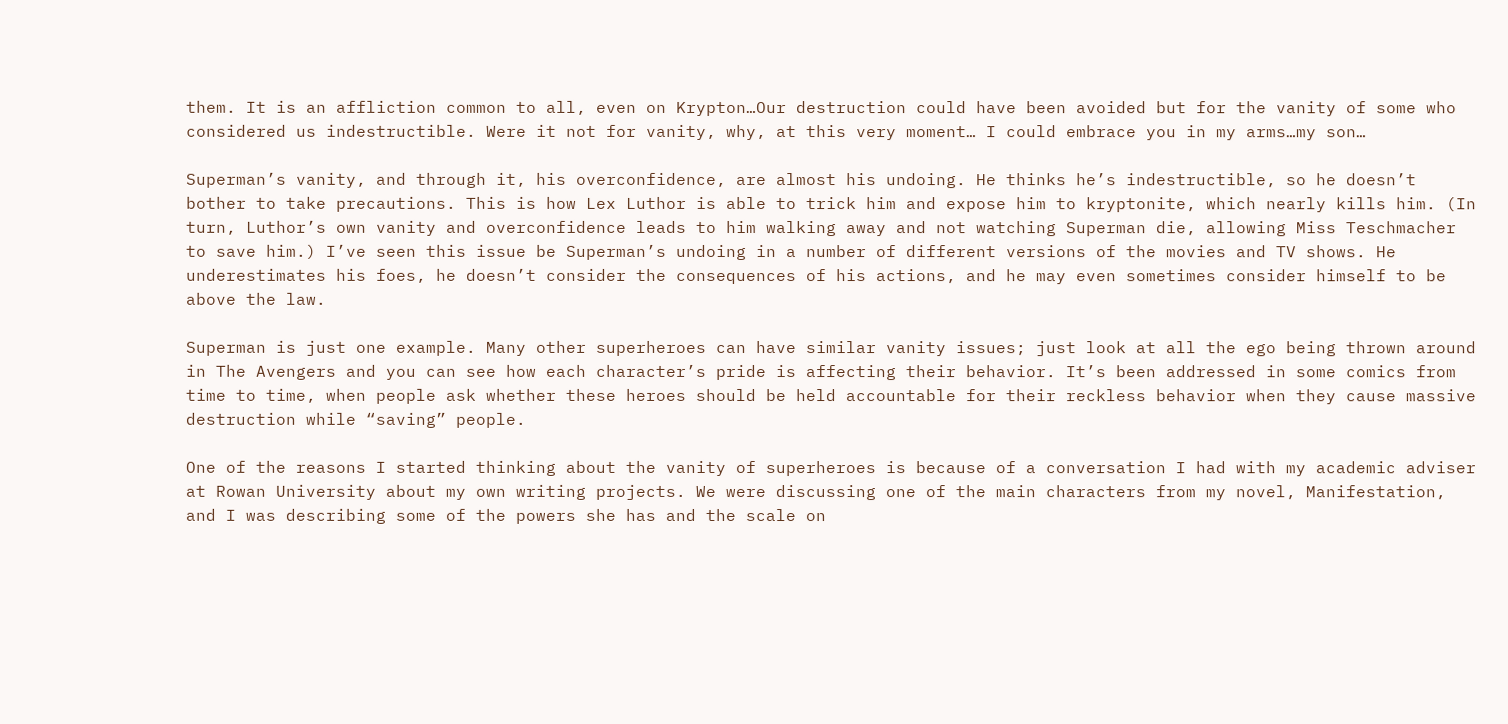them. It is an affliction common to all, even on Krypton…Our destruction could have been avoided but for the vanity of some who considered us indestructible. Were it not for vanity, why, at this very moment… I could embrace you in my arms…my son…

Superman’s vanity, and through it, his overconfidence, are almost his undoing. He thinks he’s indestructible, so he doesn’t bother to take precautions. This is how Lex Luthor is able to trick him and expose him to kryptonite, which nearly kills him. (In turn, Luthor’s own vanity and overconfidence leads to him walking away and not watching Superman die, allowing Miss Teschmacher to save him.) I’ve seen this issue be Superman’s undoing in a number of different versions of the movies and TV shows. He underestimates his foes, he doesn’t consider the consequences of his actions, and he may even sometimes consider himself to be above the law.

Superman is just one example. Many other superheroes can have similar vanity issues; just look at all the ego being thrown around in The Avengers and you can see how each character’s pride is affecting their behavior. It’s been addressed in some comics from time to time, when people ask whether these heroes should be held accountable for their reckless behavior when they cause massive destruction while “saving” people.

One of the reasons I started thinking about the vanity of superheroes is because of a conversation I had with my academic adviser at Rowan University about my own writing projects. We were discussing one of the main characters from my novel, Manifestation, and I was describing some of the powers she has and the scale on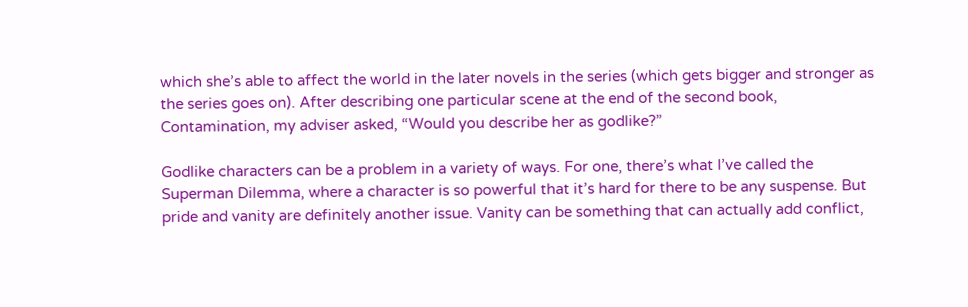which she’s able to affect the world in the later novels in the series (which gets bigger and stronger as the series goes on). After describing one particular scene at the end of the second book, Contamination, my adviser asked, “Would you describe her as godlike?”

Godlike characters can be a problem in a variety of ways. For one, there’s what I’ve called the Superman Dilemma, where a character is so powerful that it’s hard for there to be any suspense. But pride and vanity are definitely another issue. Vanity can be something that can actually add conflict,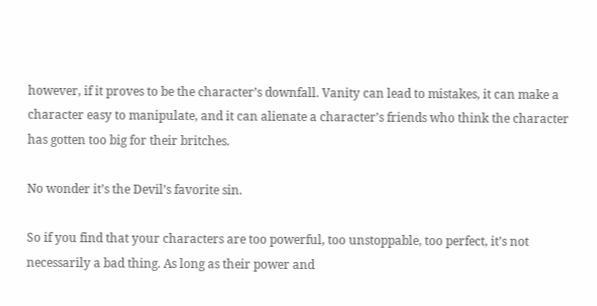however, if it proves to be the character’s downfall. Vanity can lead to mistakes, it can make a character easy to manipulate, and it can alienate a character’s friends who think the character has gotten too big for their britches.

No wonder it’s the Devil’s favorite sin.

So if you find that your characters are too powerful, too unstoppable, too perfect, it’s not necessarily a bad thing. As long as their power and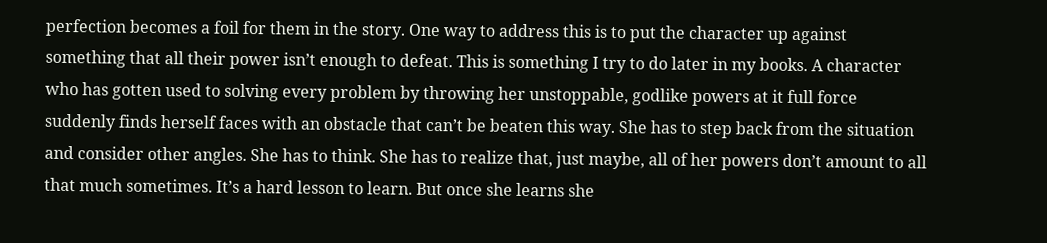perfection becomes a foil for them in the story. One way to address this is to put the character up against something that all their power isn’t enough to defeat. This is something I try to do later in my books. A character who has gotten used to solving every problem by throwing her unstoppable, godlike powers at it full force suddenly finds herself faces with an obstacle that can’t be beaten this way. She has to step back from the situation and consider other angles. She has to think. She has to realize that, just maybe, all of her powers don’t amount to all that much sometimes. It’s a hard lesson to learn. But once she learns she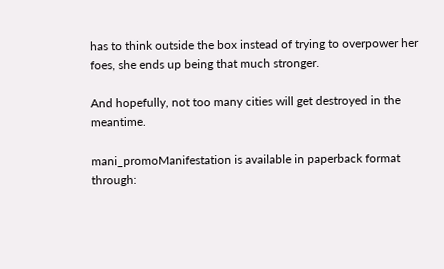has to think outside the box instead of trying to overpower her foes, she ends up being that much stronger.

And hopefully, not too many cities will get destroyed in the meantime.

mani_promoManifestation is available in paperback format through: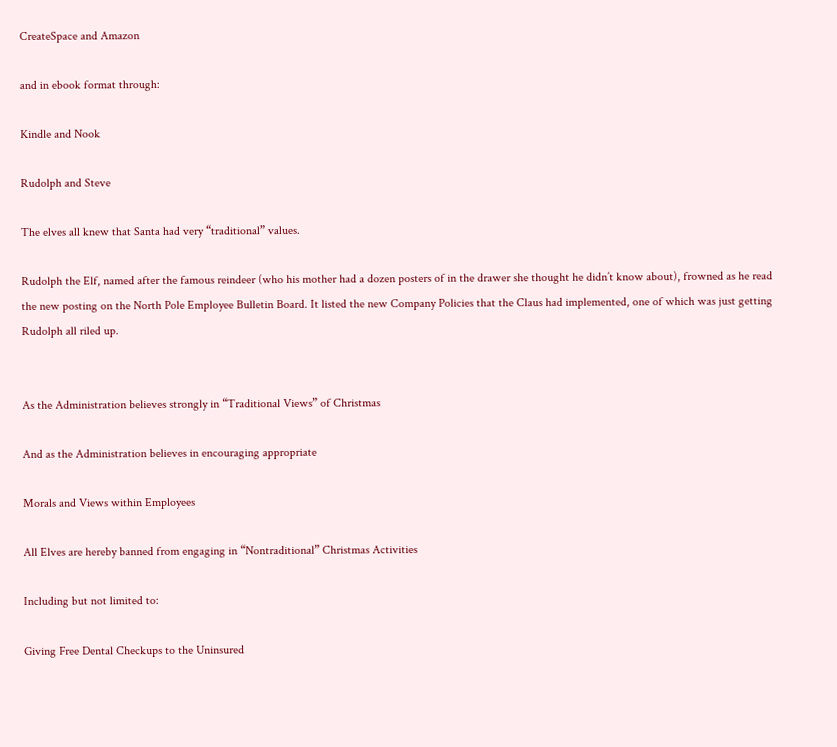CreateSpace and Amazon

and in ebook format through:

Kindle and Nook

Rudolph and Steve

The elves all knew that Santa had very “traditional” values.

Rudolph the Elf, named after the famous reindeer (who his mother had a dozen posters of in the drawer she thought he didn’t know about), frowned as he read the new posting on the North Pole Employee Bulletin Board. It listed the new Company Policies that the Claus had implemented, one of which was just getting Rudolph all riled up.


As the Administration believes strongly in “Traditional Views” of Christmas

And as the Administration believes in encouraging appropriate

Morals and Views within Employees

All Elves are hereby banned from engaging in “Nontraditional” Christmas Activities

Including but not limited to:

Giving Free Dental Checkups to the Uninsured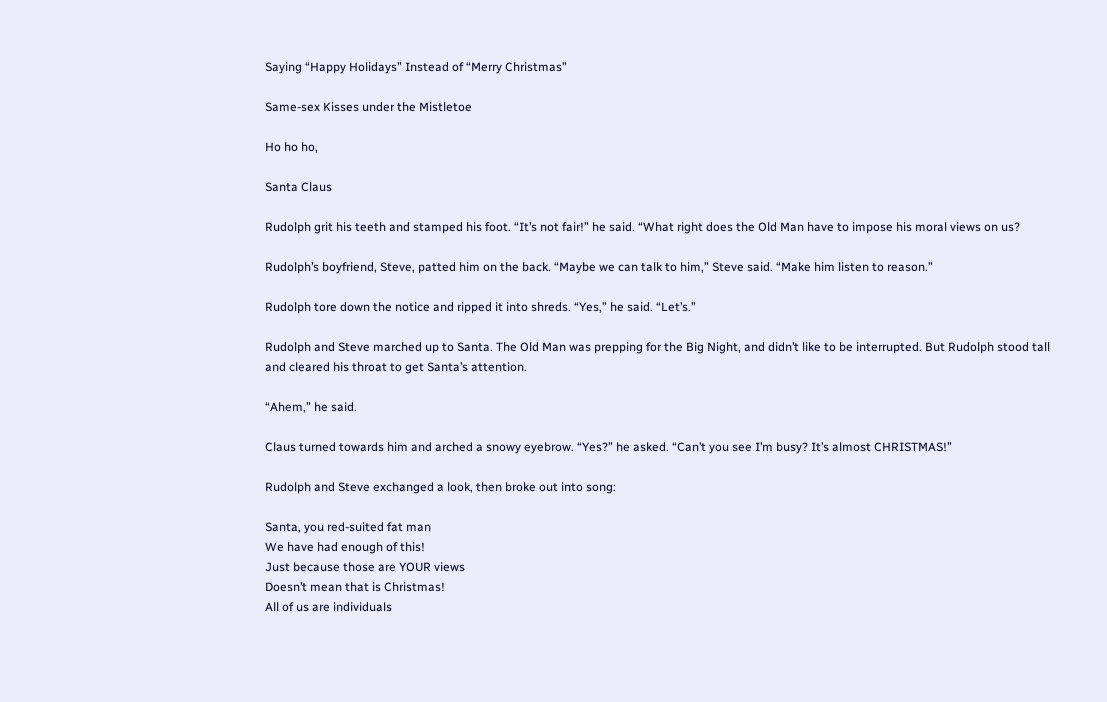Saying “Happy Holidays” Instead of “Merry Christmas”

Same-sex Kisses under the Mistletoe

Ho ho ho,

Santa Claus

Rudolph grit his teeth and stamped his foot. “It’s not fair!” he said. “What right does the Old Man have to impose his moral views on us?

Rudolph’s boyfriend, Steve, patted him on the back. “Maybe we can talk to him,” Steve said. “Make him listen to reason.”

Rudolph tore down the notice and ripped it into shreds. “Yes,” he said. “Let’s.”

Rudolph and Steve marched up to Santa. The Old Man was prepping for the Big Night, and didn’t like to be interrupted. But Rudolph stood tall and cleared his throat to get Santa’s attention.

“Ahem,” he said.

Claus turned towards him and arched a snowy eyebrow. “Yes?” he asked. “Can’t you see I’m busy? It’s almost CHRISTMAS!”

Rudolph and Steve exchanged a look, then broke out into song:

Santa, you red-suited fat man
We have had enough of this!
Just because those are YOUR views
Doesn’t mean that is Christmas!
All of us are individuals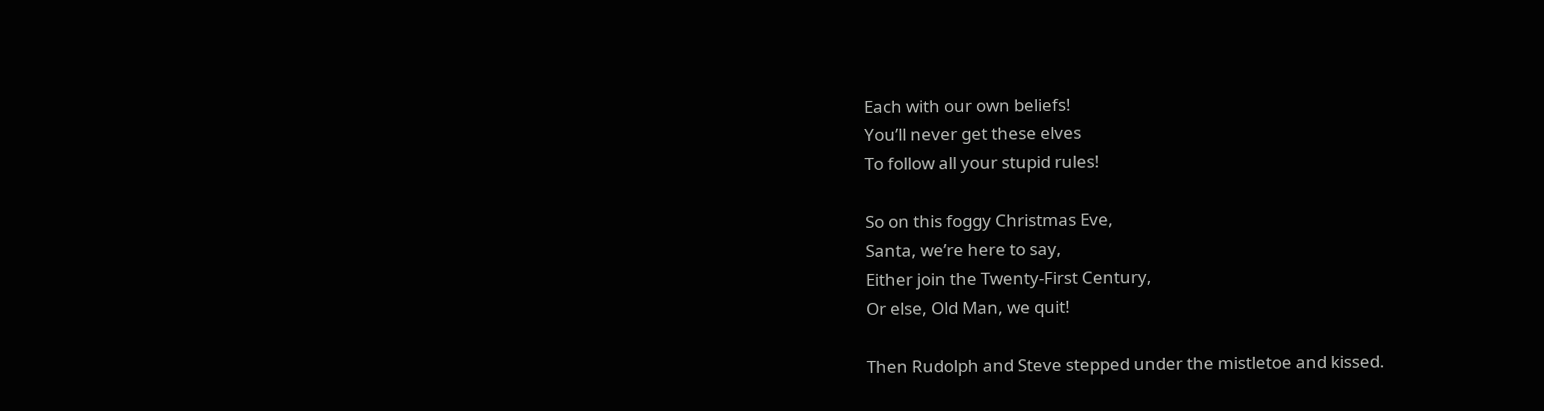Each with our own beliefs!
You’ll never get these elves
To follow all your stupid rules!

So on this foggy Christmas Eve,
Santa, we’re here to say,
Either join the Twenty-First Century,
Or else, Old Man, we quit!

Then Rudolph and Steve stepped under the mistletoe and kissed.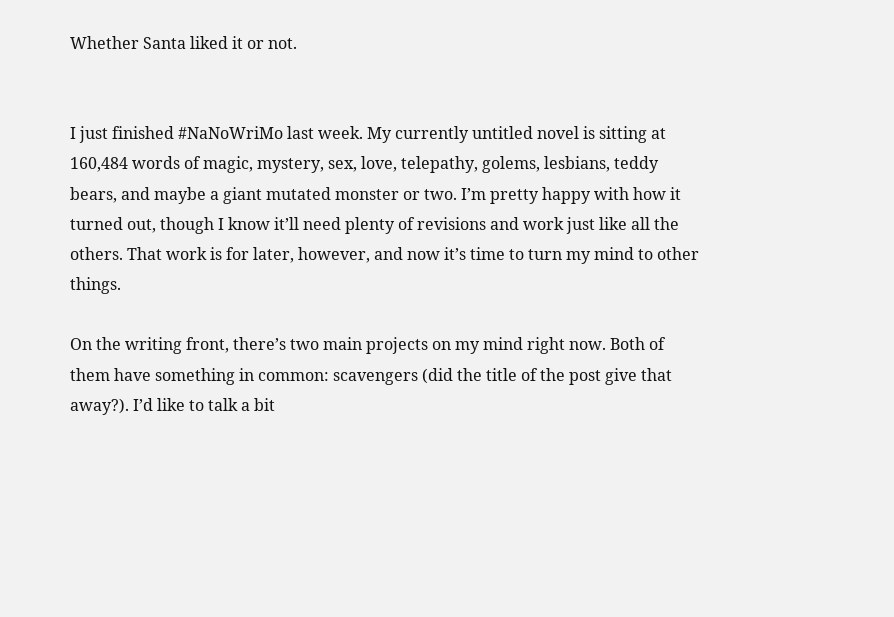Whether Santa liked it or not.


I just finished #NaNoWriMo last week. My currently untitled novel is sitting at 160,484 words of magic, mystery, sex, love, telepathy, golems, lesbians, teddy bears, and maybe a giant mutated monster or two. I’m pretty happy with how it turned out, though I know it’ll need plenty of revisions and work just like all the others. That work is for later, however, and now it’s time to turn my mind to other things.

On the writing front, there’s two main projects on my mind right now. Both of them have something in common: scavengers (did the title of the post give that away?). I’d like to talk a bit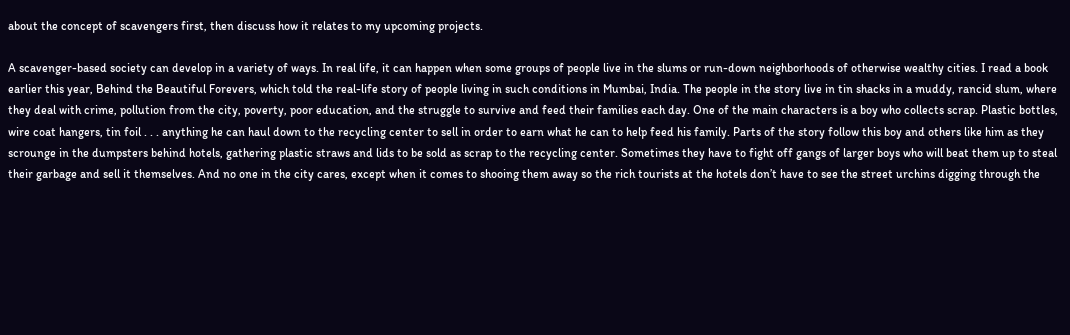about the concept of scavengers first, then discuss how it relates to my upcoming projects.

A scavenger-based society can develop in a variety of ways. In real life, it can happen when some groups of people live in the slums or run-down neighborhoods of otherwise wealthy cities. I read a book earlier this year, Behind the Beautiful Forevers, which told the real-life story of people living in such conditions in Mumbai, India. The people in the story live in tin shacks in a muddy, rancid slum, where they deal with crime, pollution from the city, poverty, poor education, and the struggle to survive and feed their families each day. One of the main characters is a boy who collects scrap. Plastic bottles, wire coat hangers, tin foil . . . anything he can haul down to the recycling center to sell in order to earn what he can to help feed his family. Parts of the story follow this boy and others like him as they scrounge in the dumpsters behind hotels, gathering plastic straws and lids to be sold as scrap to the recycling center. Sometimes they have to fight off gangs of larger boys who will beat them up to steal their garbage and sell it themselves. And no one in the city cares, except when it comes to shooing them away so the rich tourists at the hotels don’t have to see the street urchins digging through the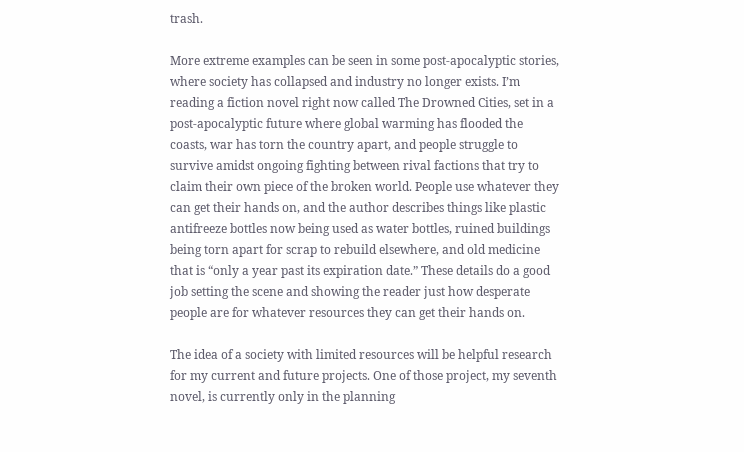trash.

More extreme examples can be seen in some post-apocalyptic stories, where society has collapsed and industry no longer exists. I’m reading a fiction novel right now called The Drowned Cities, set in a post-apocalyptic future where global warming has flooded the coasts, war has torn the country apart, and people struggle to survive amidst ongoing fighting between rival factions that try to claim their own piece of the broken world. People use whatever they can get their hands on, and the author describes things like plastic antifreeze bottles now being used as water bottles, ruined buildings being torn apart for scrap to rebuild elsewhere, and old medicine that is “only a year past its expiration date.” These details do a good job setting the scene and showing the reader just how desperate people are for whatever resources they can get their hands on.

The idea of a society with limited resources will be helpful research for my current and future projects. One of those project, my seventh novel, is currently only in the planning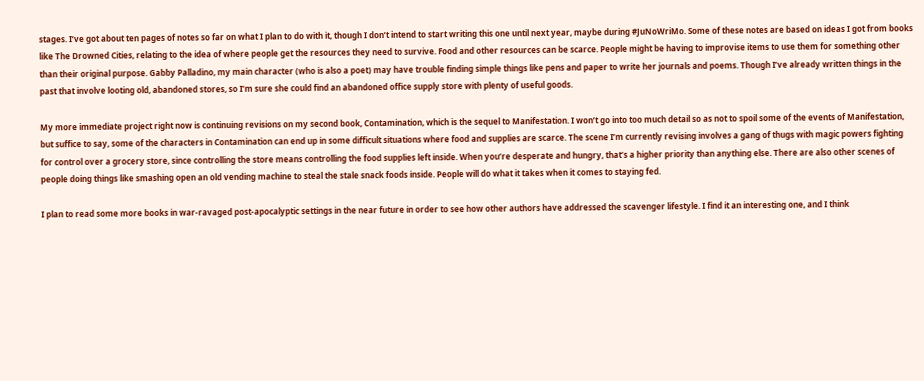stages. I’ve got about ten pages of notes so far on what I plan to do with it, though I don’t intend to start writing this one until next year, maybe during #JuNoWriMo. Some of these notes are based on ideas I got from books like The Drowned Cities, relating to the idea of where people get the resources they need to survive. Food and other resources can be scarce. People might be having to improvise items to use them for something other than their original purpose. Gabby Palladino, my main character (who is also a poet) may have trouble finding simple things like pens and paper to write her journals and poems. Though I’ve already written things in the past that involve looting old, abandoned stores, so I’m sure she could find an abandoned office supply store with plenty of useful goods.

My more immediate project right now is continuing revisions on my second book, Contamination, which is the sequel to Manifestation. I won’t go into too much detail so as not to spoil some of the events of Manifestation, but suffice to say, some of the characters in Contamination can end up in some difficult situations where food and supplies are scarce. The scene I’m currently revising involves a gang of thugs with magic powers fighting for control over a grocery store, since controlling the store means controlling the food supplies left inside. When you’re desperate and hungry, that’s a higher priority than anything else. There are also other scenes of people doing things like smashing open an old vending machine to steal the stale snack foods inside. People will do what it takes when it comes to staying fed.

I plan to read some more books in war-ravaged post-apocalyptic settings in the near future in order to see how other authors have addressed the scavenger lifestyle. I find it an interesting one, and I think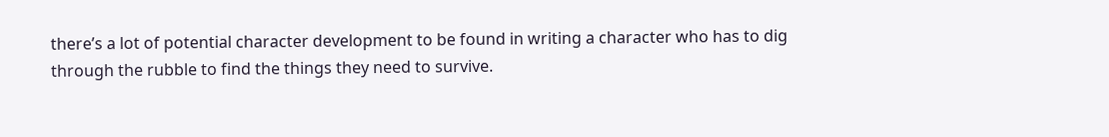there’s a lot of potential character development to be found in writing a character who has to dig through the rubble to find the things they need to survive.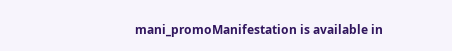mani_promoManifestation is available in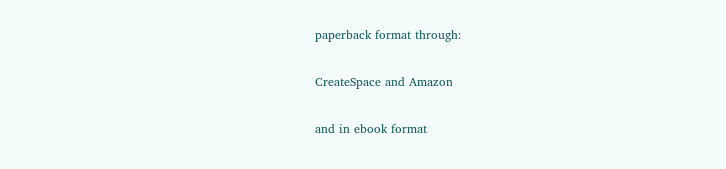paperback format through:

CreateSpace and Amazon

and in ebook format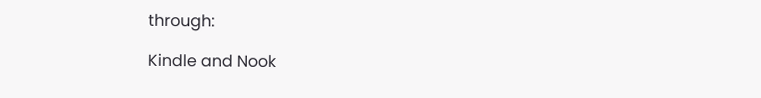through:

Kindle and Nook